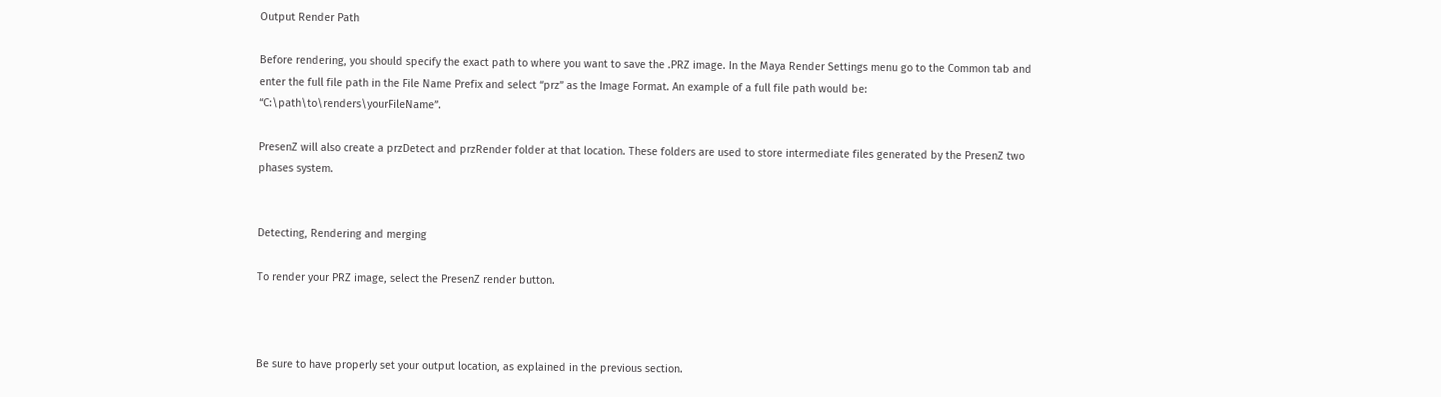Output Render Path

Before rendering, you should specify the exact path to where you want to save the .PRZ image. In the Maya Render Settings menu go to the Common tab and enter the full file path in the File Name Prefix and select “prz” as the Image Format. An example of a full file path would be: “C:\path\to\renders\yourFileName”.

PresenZ will also create a przDetect and przRender folder at that location. These folders are used to store intermediate files generated by the PresenZ two phases system.


Detecting, Rendering and merging

To render your PRZ image, select the PresenZ render button.



Be sure to have properly set your output location, as explained in the previous section.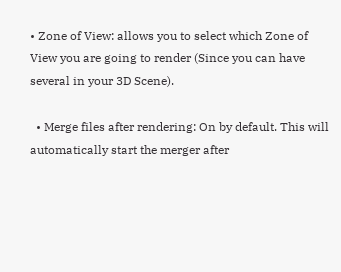• Zone of View: allows you to select which Zone of View you are going to render (Since you can have several in your 3D Scene).

  • Merge files after rendering: On by default. This will automatically start the merger after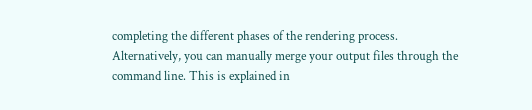completing the different phases of the rendering process. Alternatively, you can manually merge your output files through the command line. This is explained in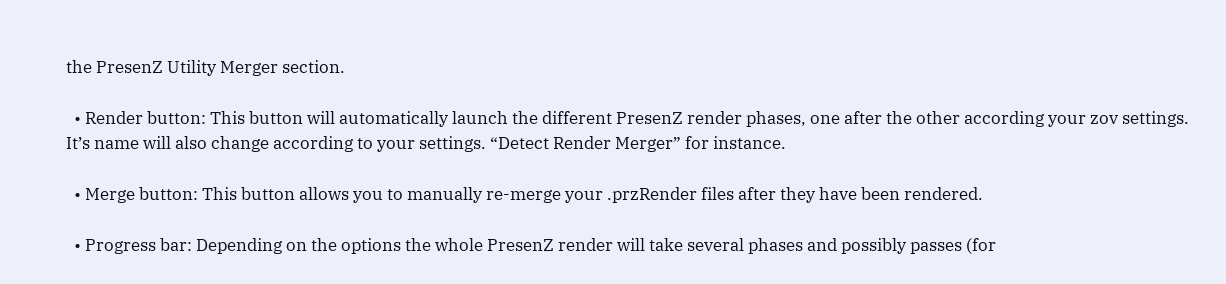the PresenZ Utility Merger section.

  • Render button: This button will automatically launch the different PresenZ render phases, one after the other according your zov settings. It’s name will also change according to your settings. “Detect Render Merger” for instance.

  • Merge button: This button allows you to manually re-merge your .przRender files after they have been rendered.

  • Progress bar: Depending on the options the whole PresenZ render will take several phases and possibly passes (for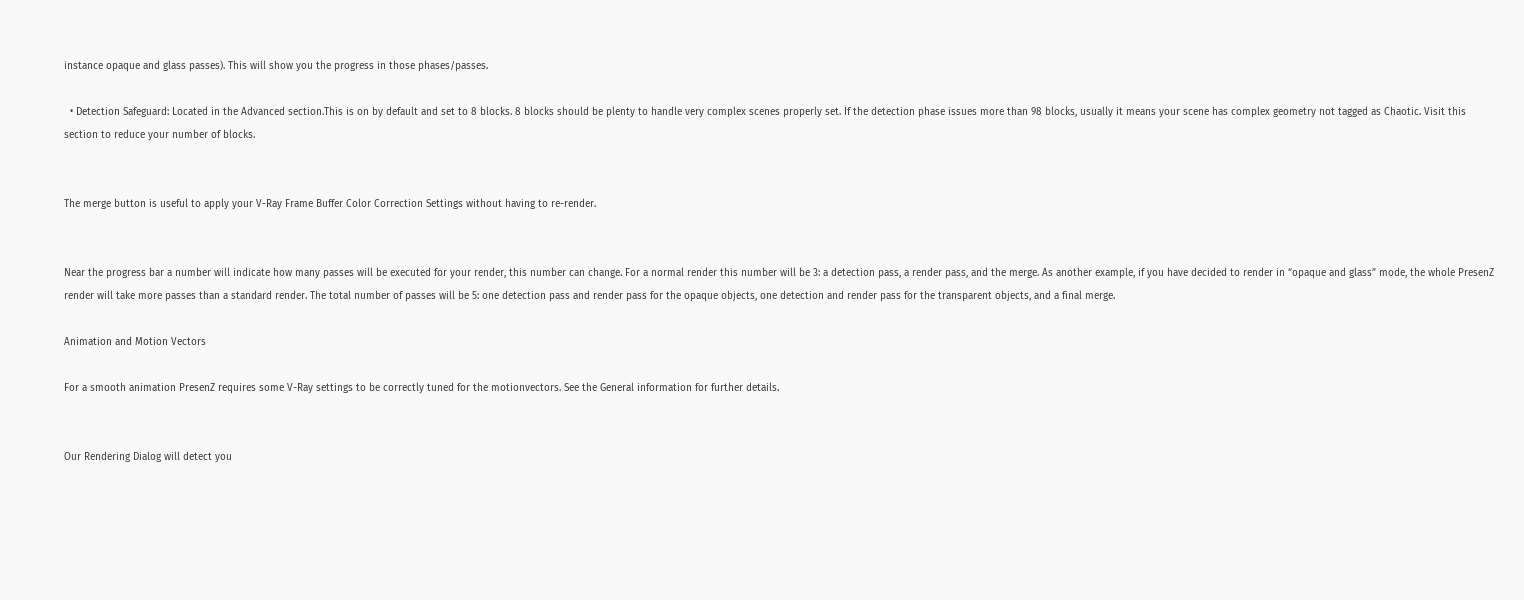instance opaque and glass passes). This will show you the progress in those phases/passes.

  • Detection Safeguard: Located in the Advanced section.This is on by default and set to 8 blocks. 8 blocks should be plenty to handle very complex scenes properly set. If the detection phase issues more than 98 blocks, usually it means your scene has complex geometry not tagged as Chaotic. Visit this section to reduce your number of blocks.


The merge button is useful to apply your V-Ray Frame Buffer Color Correction Settings without having to re-render.


Near the progress bar a number will indicate how many passes will be executed for your render, this number can change. For a normal render this number will be 3: a detection pass, a render pass, and the merge. As another example, if you have decided to render in “opaque and glass” mode, the whole PresenZ render will take more passes than a standard render. The total number of passes will be 5: one detection pass and render pass for the opaque objects, one detection and render pass for the transparent objects, and a final merge.

Animation and Motion Vectors

For a smooth animation PresenZ requires some V-Ray settings to be correctly tuned for the motionvectors. See the General information for further details.


Our Rendering Dialog will detect you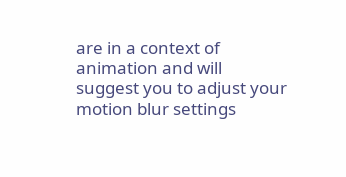are in a context of animation and will suggest you to adjust your motion blur settings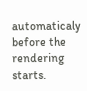automaticaly before the rendering starts.